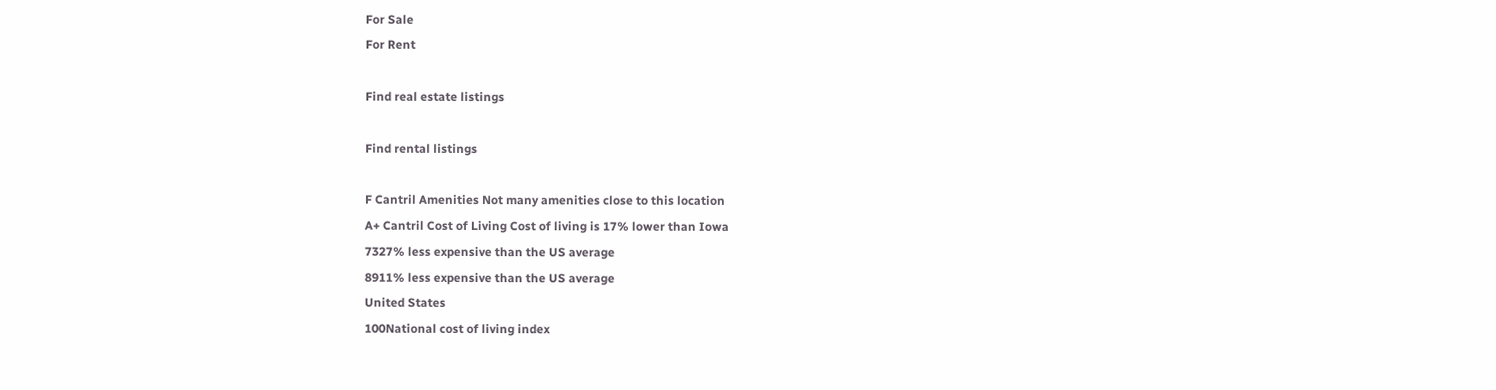For Sale
For Rent

Find real estate listings

Find rental listings

F Cantril Amenities Not many amenities close to this location
A+ Cantril Cost of Living Cost of living is 17% lower than Iowa
7327% less expensive than the US average
8911% less expensive than the US average
United States
100National cost of living index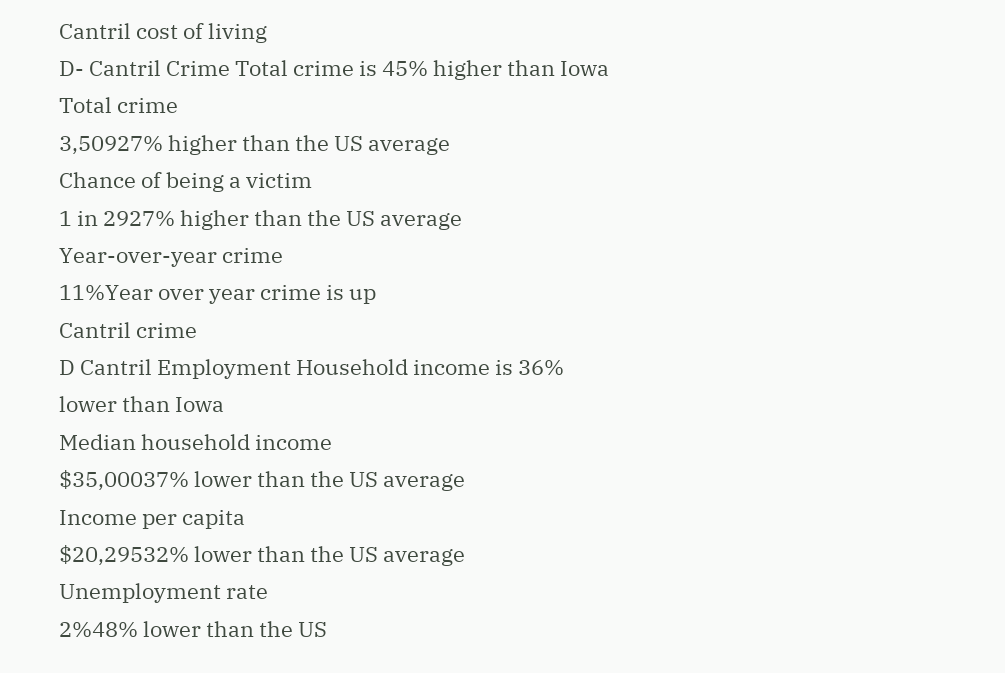Cantril cost of living
D- Cantril Crime Total crime is 45% higher than Iowa
Total crime
3,50927% higher than the US average
Chance of being a victim
1 in 2927% higher than the US average
Year-over-year crime
11%Year over year crime is up
Cantril crime
D Cantril Employment Household income is 36% lower than Iowa
Median household income
$35,00037% lower than the US average
Income per capita
$20,29532% lower than the US average
Unemployment rate
2%48% lower than the US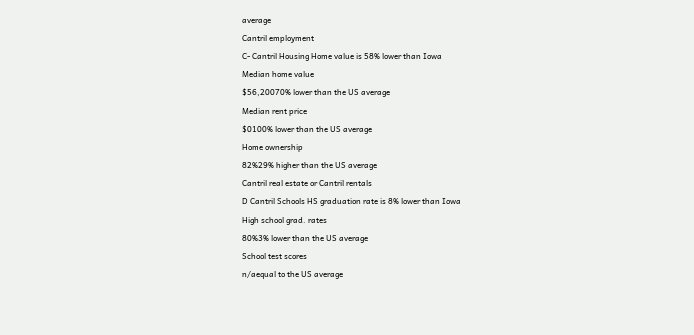average
Cantril employment
C- Cantril Housing Home value is 58% lower than Iowa
Median home value
$56,20070% lower than the US average
Median rent price
$0100% lower than the US average
Home ownership
82%29% higher than the US average
Cantril real estate or Cantril rentals
D Cantril Schools HS graduation rate is 8% lower than Iowa
High school grad. rates
80%3% lower than the US average
School test scores
n/aequal to the US average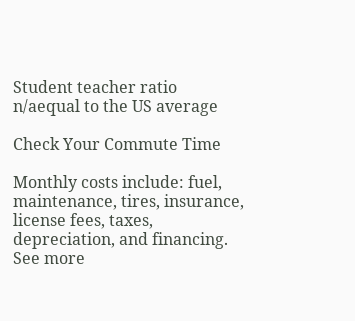Student teacher ratio
n/aequal to the US average

Check Your Commute Time

Monthly costs include: fuel, maintenance, tires, insurance, license fees, taxes, depreciation, and financing.
See more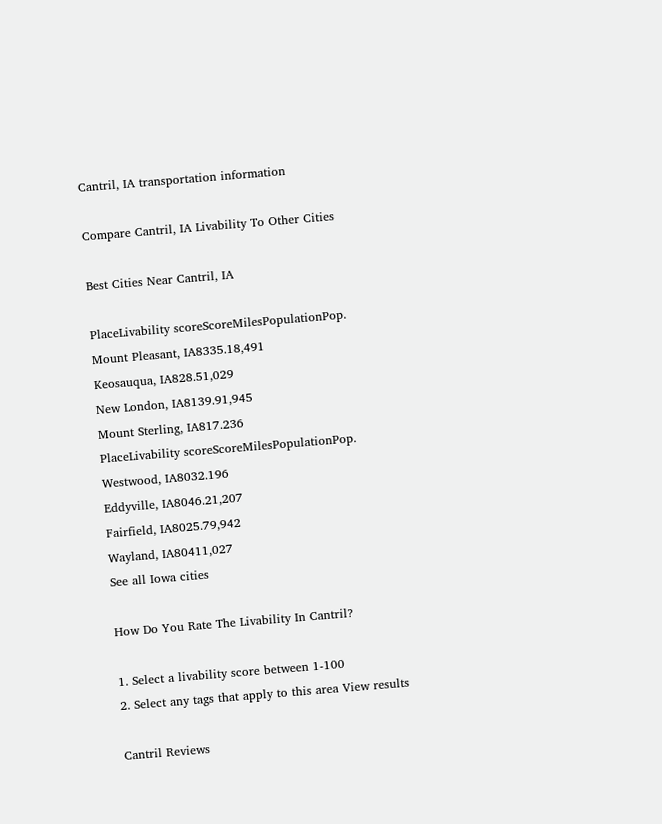Cantril, IA transportation information

Compare Cantril, IA Livability To Other Cities

Best Cities Near Cantril, IA

PlaceLivability scoreScoreMilesPopulationPop.
Mount Pleasant, IA8335.18,491
Keosauqua, IA828.51,029
New London, IA8139.91,945
Mount Sterling, IA817.236
PlaceLivability scoreScoreMilesPopulationPop.
Westwood, IA8032.196
Eddyville, IA8046.21,207
Fairfield, IA8025.79,942
Wayland, IA80411,027
See all Iowa cities

How Do You Rate The Livability In Cantril?

1. Select a livability score between 1-100
2. Select any tags that apply to this area View results

Cantril Reviews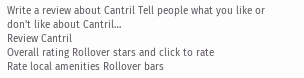Write a review about Cantril Tell people what you like or don't like about Cantril…
Review Cantril
Overall rating Rollover stars and click to rate
Rate local amenities Rollover bars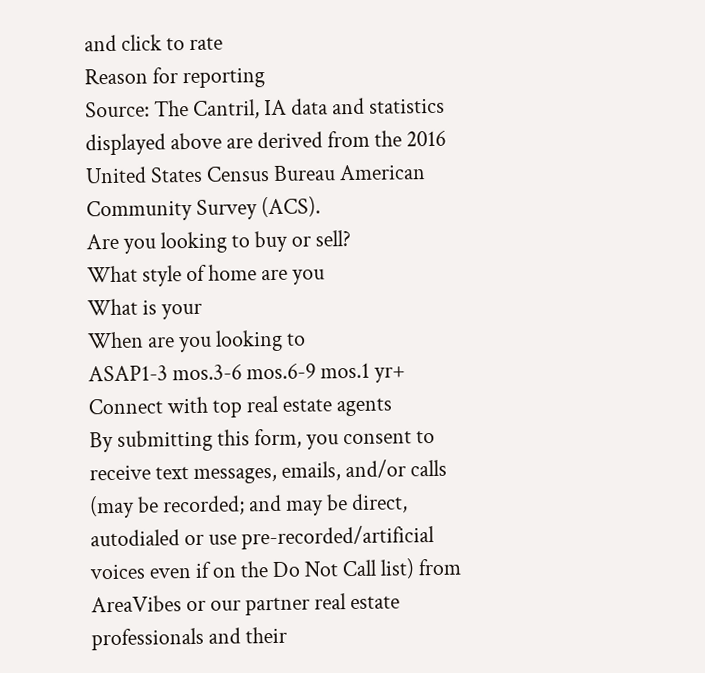and click to rate
Reason for reporting
Source: The Cantril, IA data and statistics displayed above are derived from the 2016 United States Census Bureau American Community Survey (ACS).
Are you looking to buy or sell?
What style of home are you
What is your
When are you looking to
ASAP1-3 mos.3-6 mos.6-9 mos.1 yr+
Connect with top real estate agents
By submitting this form, you consent to receive text messages, emails, and/or calls (may be recorded; and may be direct, autodialed or use pre-recorded/artificial voices even if on the Do Not Call list) from AreaVibes or our partner real estate professionals and their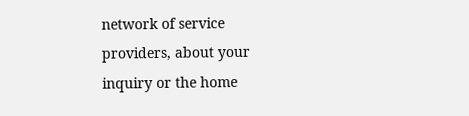network of service providers, about your inquiry or the home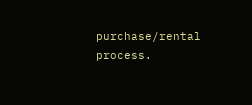purchase/rental process.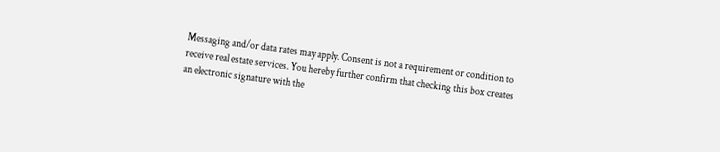Messaging and/or data rates may apply. Consent is not a requirement or condition to receive real estate services. You hereby further confirm that checking this box creates an electronic signature with the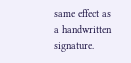same effect as a handwritten signature.